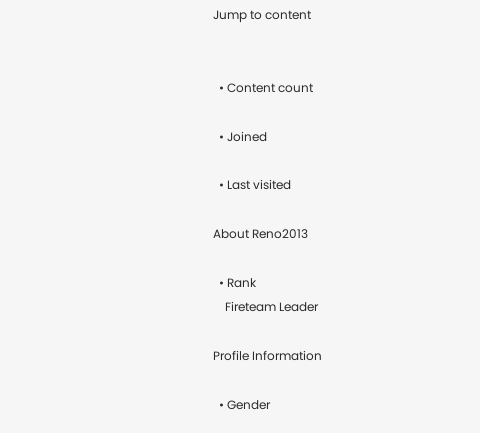Jump to content


  • Content count

  • Joined

  • Last visited

About Reno2013

  • Rank
    Fireteam Leader

Profile Information

  • Gender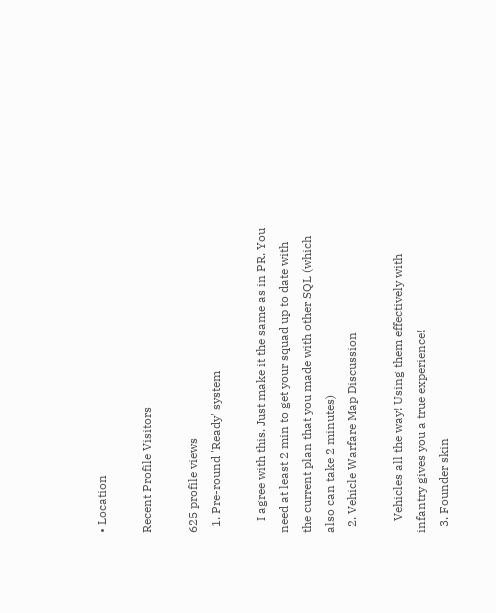• Location

Recent Profile Visitors

625 profile views
  1. Pre-round 'Ready' system

    I agree with this. Just make it the same as in PR. You need at least 2 min to get your squad up to date with the current plan that you made with other SQL (which also can take 2 minutes)
  2. Vehicle Warfare Map Discussion

    Vehicles all the way! Using them effectively with infantry gives you a true experience!
  3. Founder skin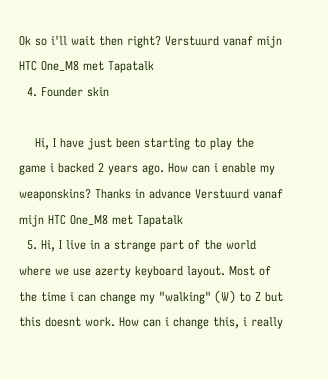Ok so i'll wait then right? Verstuurd vanaf mijn HTC One_M8 met Tapatalk
  4. Founder skin

    Hi, I have just been starting to play the game i backed 2 years ago. How can i enable my weaponskins? Thanks in advance Verstuurd vanaf mijn HTC One_M8 met Tapatalk
  5. Hi, I live in a strange part of the world where we use azerty keyboard layout. Most of the time i can change my "walking" (W) to Z but this doesnt work. How can i change this, i really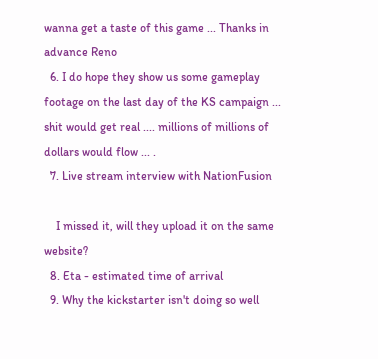wanna get a taste of this game ... Thanks in advance Reno
  6. I do hope they show us some gameplay footage on the last day of the KS campaign ... shit would get real .... millions of millions of dollars would flow ... .
  7. Live stream interview with NationFusion

    I missed it, will they upload it on the same website?
  8. Eta - estimated time of arrival
  9. Why the kickstarter isn't doing so well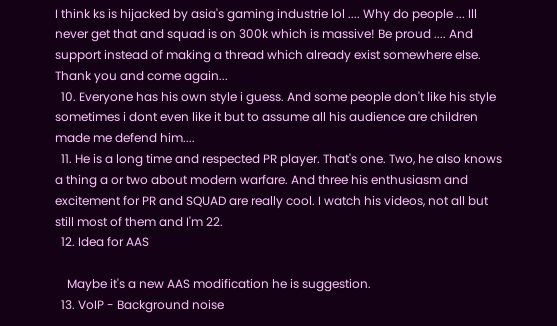I think ks is hijacked by asia's gaming industrie lol .... Why do people ... Ill never get that and squad is on 300k which is massive! Be proud .... And support instead of making a thread which already exist somewhere else. Thank you and come again...
  10. Everyone has his own style i guess. And some people don't like his style sometimes i dont even like it but to assume all his audience are children made me defend him....
  11. He is a long time and respected PR player. That's one. Two, he also knows a thing a or two about modern warfare. And three his enthusiasm and excitement for PR and SQUAD are really cool. I watch his videos, not all but still most of them and I'm 22.
  12. Idea for AAS

    Maybe it's a new AAS modification he is suggestion.
  13. VoIP - Background noise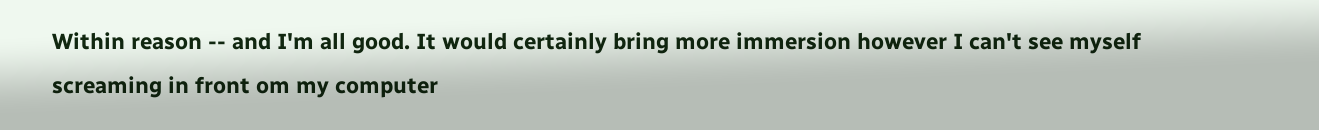Within reason -- and I'm all good. It would certainly bring more immersion however I can't see myself screaming in front om my computer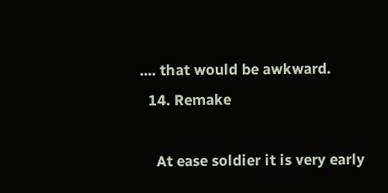.... that would be awkward.
  14. Remake

    At ease soldier it is very early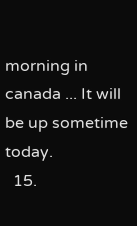morning in canada ... It will be up sometime today.
  15.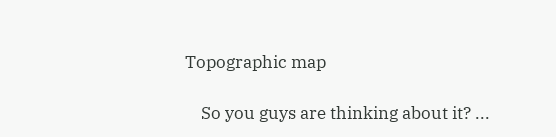Topographic map

    So you guys are thinking about it? ...